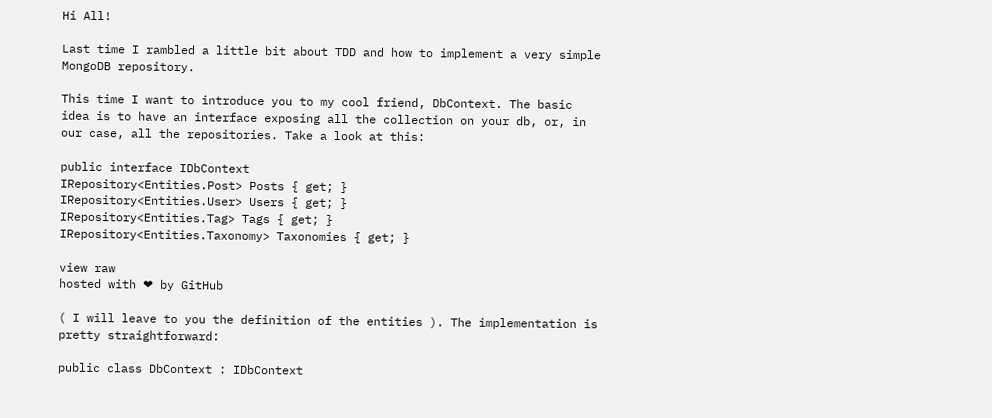Hi All!

Last time I rambled a little bit about TDD and how to implement a very simple MongoDB repository.

This time I want to introduce you to my cool friend, DbContext. The basic idea is to have an interface exposing all the collection on your db, or, in our case, all the repositories. Take a look at this:

public interface IDbContext
IRepository<Entities.Post> Posts { get; }
IRepository<Entities.User> Users { get; }
IRepository<Entities.Tag> Tags { get; }
IRepository<Entities.Taxonomy> Taxonomies { get; }

view raw
hosted with ❤ by GitHub

( I will leave to you the definition of the entities ). The implementation is pretty straightforward:

public class DbContext : IDbContext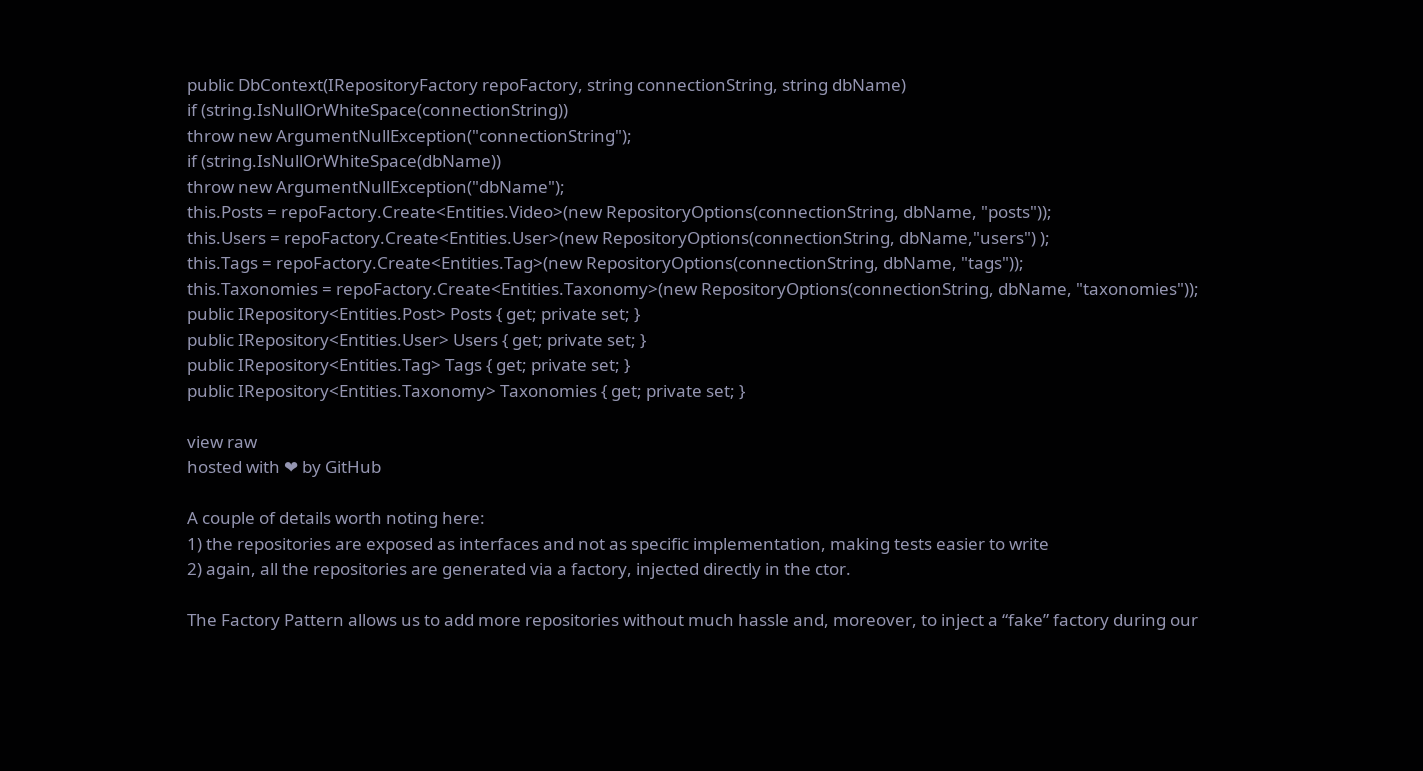public DbContext(IRepositoryFactory repoFactory, string connectionString, string dbName)
if (string.IsNullOrWhiteSpace(connectionString))
throw new ArgumentNullException("connectionString");
if (string.IsNullOrWhiteSpace(dbName))
throw new ArgumentNullException("dbName");
this.Posts = repoFactory.Create<Entities.Video>(new RepositoryOptions(connectionString, dbName, "posts"));
this.Users = repoFactory.Create<Entities.User>(new RepositoryOptions(connectionString, dbName,"users") );
this.Tags = repoFactory.Create<Entities.Tag>(new RepositoryOptions(connectionString, dbName, "tags"));
this.Taxonomies = repoFactory.Create<Entities.Taxonomy>(new RepositoryOptions(connectionString, dbName, "taxonomies"));
public IRepository<Entities.Post> Posts { get; private set; }
public IRepository<Entities.User> Users { get; private set; }
public IRepository<Entities.Tag> Tags { get; private set; }
public IRepository<Entities.Taxonomy> Taxonomies { get; private set; }

view raw
hosted with ❤ by GitHub

A couple of details worth noting here:
1) the repositories are exposed as interfaces and not as specific implementation, making tests easier to write
2) again, all the repositories are generated via a factory, injected directly in the ctor.

The Factory Pattern allows us to add more repositories without much hassle and, moreover, to inject a “fake” factory during our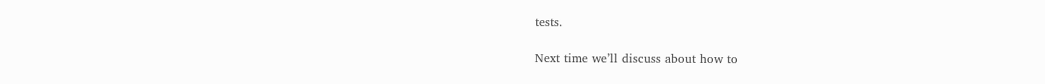tests.

Next time we’ll discuss about how to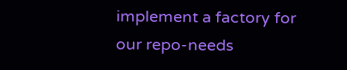implement a factory for our repo-needs